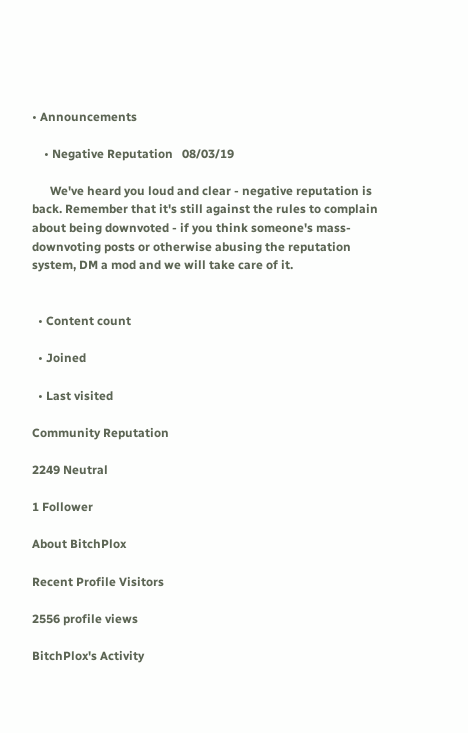• Announcements

    • Negative Reputation   08/03/19

      We've heard you loud and clear - negative reputation is back. Remember that it's still against the rules to complain about being downvoted - if you think someone's mass-downvoting posts or otherwise abusing the reputation system, DM a mod and we will take care of it.


  • Content count

  • Joined

  • Last visited

Community Reputation

2249 Neutral

1 Follower

About BitchPlox

Recent Profile Visitors

2556 profile views

BitchPlox's Activity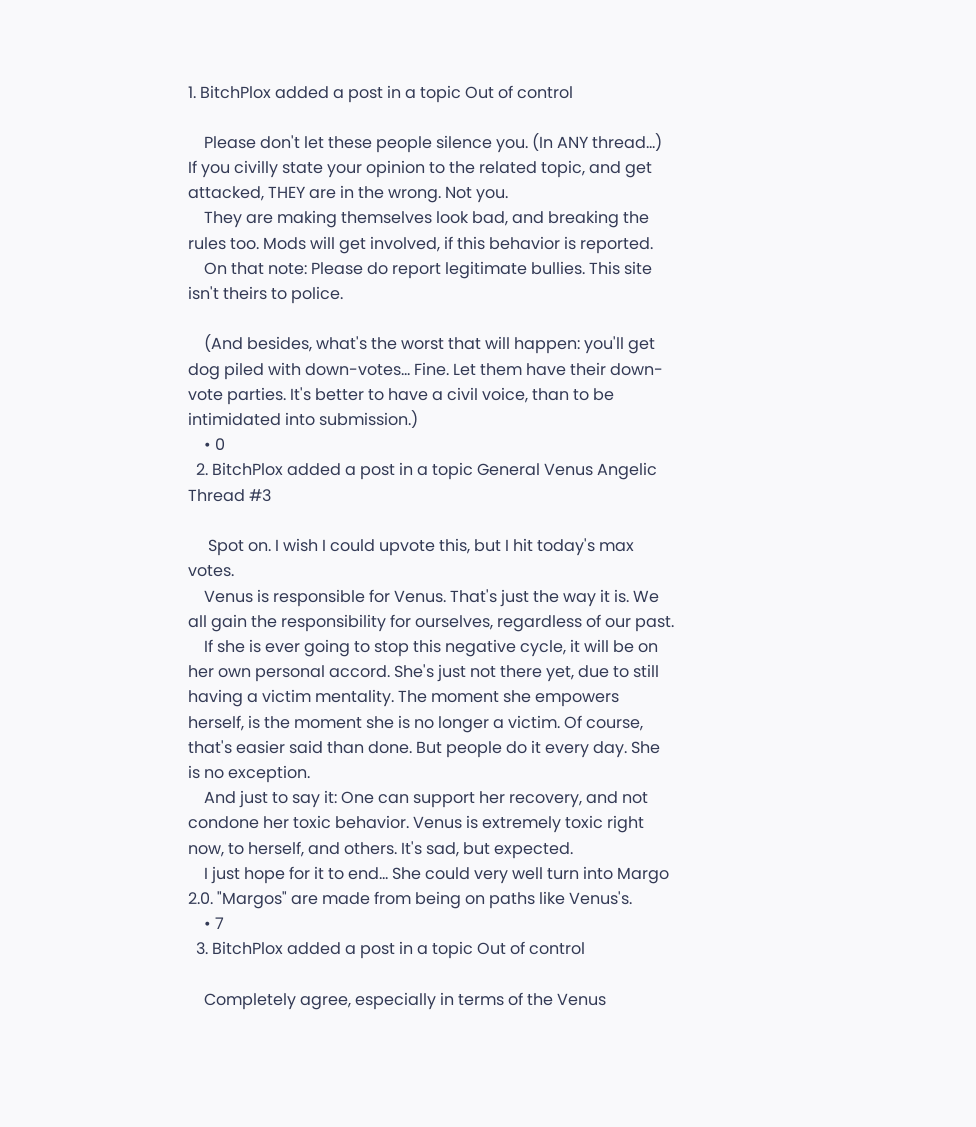1. BitchPlox added a post in a topic Out of control

    Please don't let these people silence you. (In ANY thread...) If you civilly state your opinion to the related topic, and get attacked, THEY are in the wrong. Not you.
    They are making themselves look bad, and breaking the rules too. Mods will get involved, if this behavior is reported.
    On that note: Please do report legitimate bullies. This site isn't theirs to police.

    (And besides, what's the worst that will happen: you'll get dog piled with down-votes... Fine. Let them have their down-vote parties. It's better to have a civil voice, than to be intimidated into submission.)
    • 0
  2. BitchPlox added a post in a topic General Venus Angelic Thread #3

     Spot on. I wish I could upvote this, but I hit today's max votes.
    Venus is responsible for Venus. That's just the way it is. We all gain the responsibility for ourselves, regardless of our past.
    If she is ever going to stop this negative cycle, it will be on her own personal accord. She's just not there yet, due to still having a victim mentality. The moment she empowers herself, is the moment she is no longer a victim. Of course, that's easier said than done. But people do it every day. She is no exception.
    And just to say it: One can support her recovery, and not condone her toxic behavior. Venus is extremely toxic right now, to herself, and others. It's sad, but expected.
    I just hope for it to end... She could very well turn into Margo 2.0. "Margos" are made from being on paths like Venus's.
    • 7
  3. BitchPlox added a post in a topic Out of control

    Completely agree, especially in terms of the Venus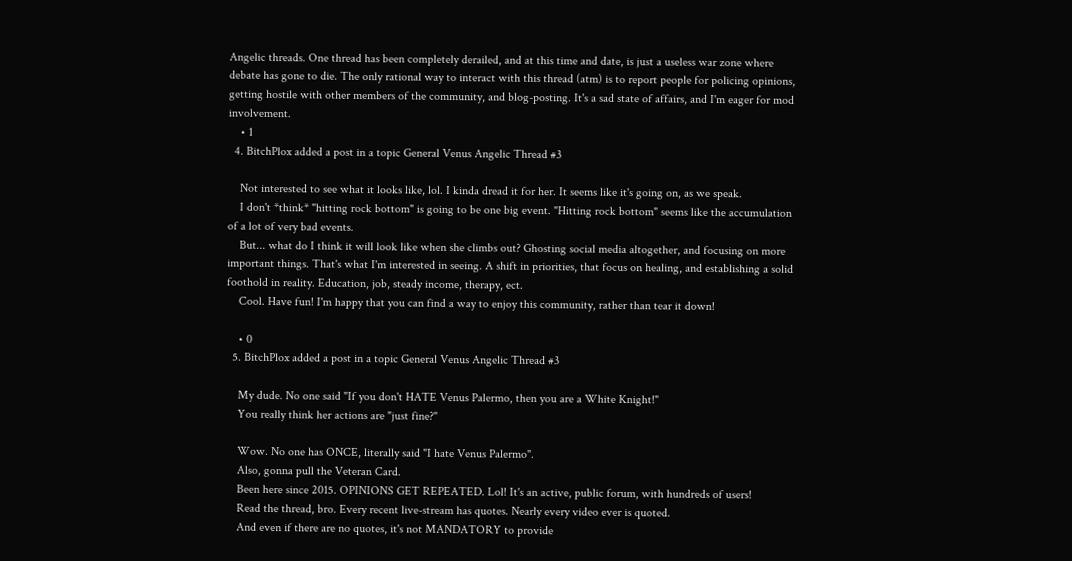Angelic threads. One thread has been completely derailed, and at this time and date, is just a useless war zone where debate has gone to die. The only rational way to interact with this thread (atm) is to report people for policing opinions, getting hostile with other members of the community, and blog-posting. It's a sad state of affairs, and I'm eager for mod involvement.
    • 1
  4. BitchPlox added a post in a topic General Venus Angelic Thread #3

    Not interested to see what it looks like, lol. I kinda dread it for her. It seems like it's going on, as we speak.
    I don't *think* "hitting rock bottom" is going to be one big event. "Hitting rock bottom" seems like the accumulation of a lot of very bad events.
    But... what do I think it will look like when she climbs out? Ghosting social media altogether, and focusing on more important things. That's what I'm interested in seeing. A shift in priorities, that focus on healing, and establishing a solid foothold in reality. Education, job, steady income, therapy, ect.
    Cool. Have fun! I'm happy that you can find a way to enjoy this community, rather than tear it down!

    • 0
  5. BitchPlox added a post in a topic General Venus Angelic Thread #3

    My dude. No one said "If you don't HATE Venus Palermo, then you are a White Knight!"
    You really think her actions are "just fine?"

    Wow. No one has ONCE, literally said "I hate Venus Palermo".
    Also, gonna pull the Veteran Card.
    Been here since 2015. OPINIONS GET REPEATED. Lol! It's an active, public forum, with hundreds of users!
    Read the thread, bro. Every recent live-stream has quotes. Nearly every video ever is quoted.
    And even if there are no quotes, it's not MANDATORY to provide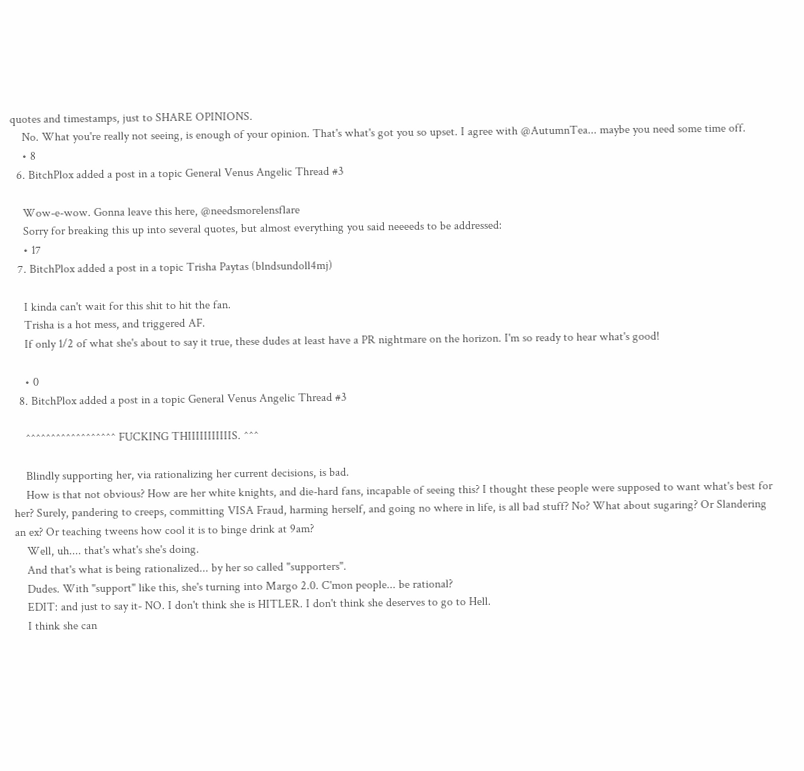quotes and timestamps, just to SHARE OPINIONS.
    No. What you're really not seeing, is enough of your opinion. That's what's got you so upset. I agree with @AutumnTea... maybe you need some time off.
    • 8
  6. BitchPlox added a post in a topic General Venus Angelic Thread #3

    Wow-e-wow. Gonna leave this here, @needsmorelensflare
    Sorry for breaking this up into several quotes, but almost everything you said neeeeds to be addressed:
    • 17
  7. BitchPlox added a post in a topic Trisha Paytas (blndsundoll4mj)

    I kinda can't wait for this shit to hit the fan.
    Trisha is a hot mess, and triggered AF.
    If only 1/2 of what she's about to say it true, these dudes at least have a PR nightmare on the horizon. I'm so ready to hear what's good!

    • 0
  8. BitchPlox added a post in a topic General Venus Angelic Thread #3

    ^^^^^^^^^^^^^^^^^^ FUCKING THIIIIIIIIIIIS. ^^^

    Blindly supporting her, via rationalizing her current decisions, is bad.
    How is that not obvious? How are her white knights, and die-hard fans, incapable of seeing this? I thought these people were supposed to want what's best for her? Surely, pandering to creeps, committing VISA Fraud, harming herself, and going no where in life, is all bad stuff? No? What about sugaring? Or Slandering an ex? Or teaching tweens how cool it is to binge drink at 9am?
    Well, uh.... that's what's she's doing.
    And that's what is being rationalized... by her so called "supporters".
    Dudes. With "support" like this, she's turning into Margo 2.0. C'mon people... be rational?
    EDIT: and just to say it- NO. I don't think she is HITLER. I don't think she deserves to go to Hell.
    I think she can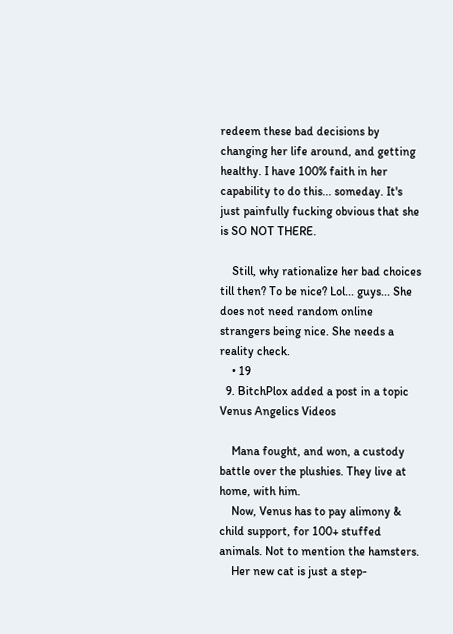redeem these bad decisions by changing her life around, and getting healthy. I have 100% faith in her capability to do this... someday. It's just painfully fucking obvious that she is SO NOT THERE.

    Still, why rationalize her bad choices till then? To be nice? Lol... guys... She does not need random online strangers being nice. She needs a reality check.
    • 19
  9. BitchPlox added a post in a topic Venus Angelics Videos

    Mana fought, and won, a custody battle over the plushies. They live at home, with him.
    Now, Venus has to pay alimony & child support, for 100+ stuffed animals. Not to mention the hamsters.
    Her new cat is just a step-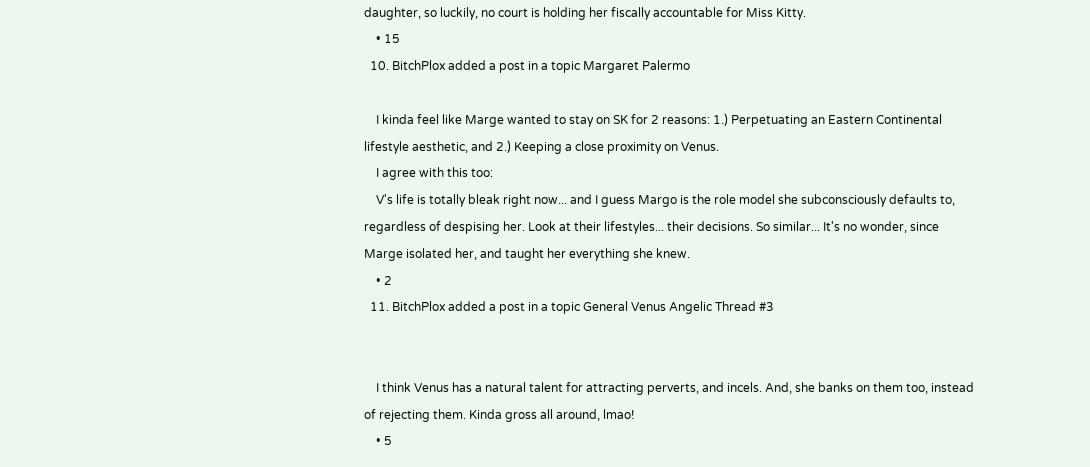daughter, so luckily, no court is holding her fiscally accountable for Miss Kitty.
    • 15
  10. BitchPlox added a post in a topic Margaret Palermo

    I kinda feel like Marge wanted to stay on SK for 2 reasons: 1.) Perpetuating an Eastern Continental lifestyle aesthetic, and 2.) Keeping a close proximity on Venus.
    I agree with this too:
    V's life is totally bleak right now... and I guess Margo is the role model she subconsciously defaults to, regardless of despising her. Look at their lifestyles... their decisions. So similar... It's no wonder, since Marge isolated her, and taught her everything she knew.
    • 2
  11. BitchPlox added a post in a topic General Venus Angelic Thread #3


    I think Venus has a natural talent for attracting perverts, and incels. And, she banks on them too, instead of rejecting them. Kinda gross all around, lmao!
    • 5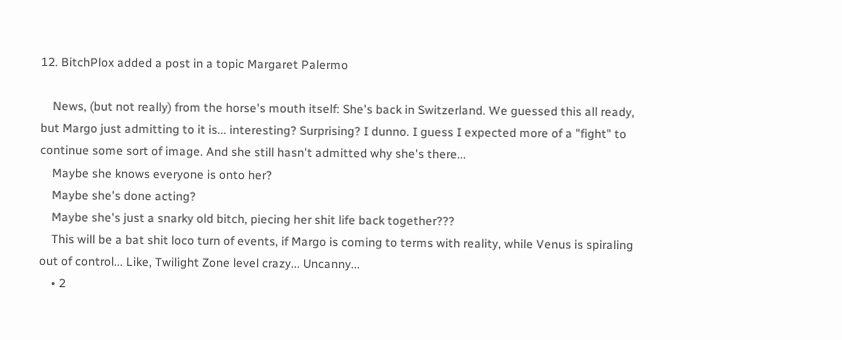12. BitchPlox added a post in a topic Margaret Palermo

    News, (but not really) from the horse's mouth itself: She's back in Switzerland. We guessed this all ready, but Margo just admitting to it is... interesting? Surprising? I dunno. I guess I expected more of a "fight" to continue some sort of image. And she still hasn't admitted why she's there...
    Maybe she knows everyone is onto her?
    Maybe she's done acting?
    Maybe she's just a snarky old bitch, piecing her shit life back together???
    This will be a bat shit loco turn of events, if Margo is coming to terms with reality, while Venus is spiraling out of control... Like, Twilight Zone level crazy... Uncanny...
    • 2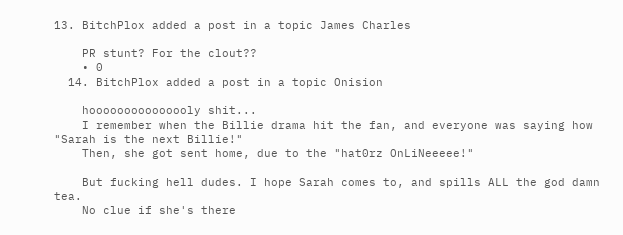13. BitchPlox added a post in a topic James Charles

    PR stunt? For the clout??
    • 0
  14. BitchPlox added a post in a topic Onision

    hooooooooooooooly shit...
    I remember when the Billie drama hit the fan, and everyone was saying how "Sarah is the next Billie!"
    Then, she got sent home, due to the "hat0rz OnLiNeeeee!"

    But fucking hell dudes. I hope Sarah comes to, and spills ALL the god damn tea.
    No clue if she's there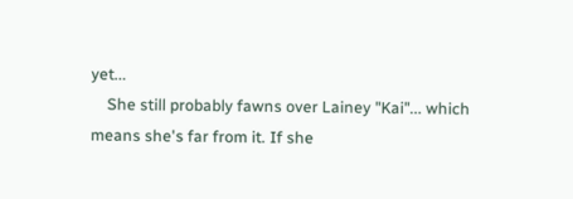yet...
    She still probably fawns over Lainey "Kai"... which means she's far from it. If she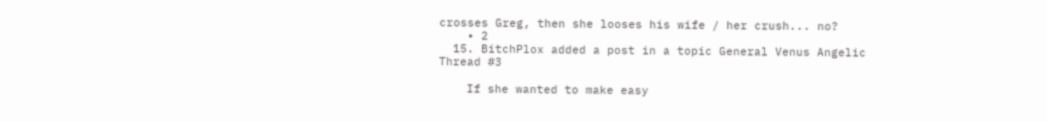crosses Greg, then she looses his wife / her crush... no?
    • 2
  15. BitchPlox added a post in a topic General Venus Angelic Thread #3

    If she wanted to make easy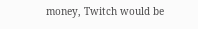money, Twitch would be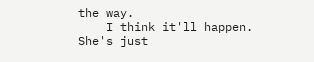the way.
    I think it'll happen. She's just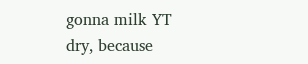gonna milk YT dry, because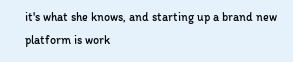it's what she knows, and starting up a brand new platform is work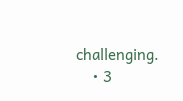challenging.
    • 3